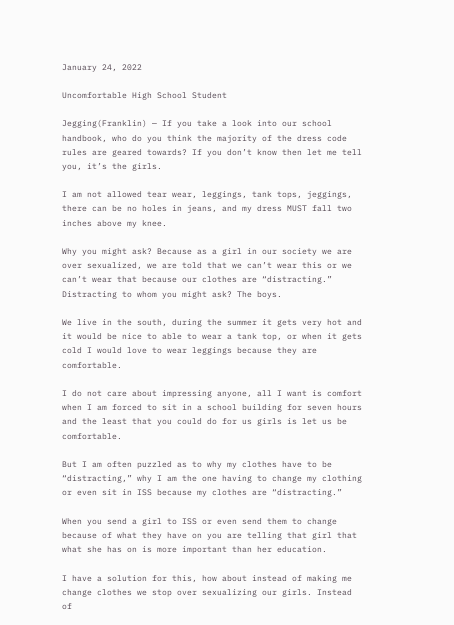January 24, 2022

Uncomfortable High School Student

Jegging(Franklin) — If you take a look into our school handbook, who do you think the majority of the dress code rules are geared towards? If you don’t know then let me tell you, it’s the girls.

I am not allowed tear wear, leggings, tank tops, jeggings, there can be no holes in jeans, and my dress MUST fall two inches above my knee.

Why you might ask? Because as a girl in our society we are over sexualized, we are told that we can’t wear this or we can’t wear that because our clothes are “distracting.”  Distracting to whom you might ask? The boys.

We live in the south, during the summer it gets very hot and it would be nice to able to wear a tank top, or when it gets cold I would love to wear leggings because they are comfortable.

I do not care about impressing anyone, all I want is comfort when I am forced to sit in a school building for seven hours and the least that you could do for us girls is let us be comfortable.

But I am often puzzled as to why my clothes have to be “distracting,” why I am the one having to change my clothing or even sit in ISS because my clothes are “distracting.”

When you send a girl to ISS or even send them to change because of what they have on you are telling that girl that what she has on is more important than her education.

I have a solution for this, how about instead of making me change clothes we stop over sexualizing our girls. Instead of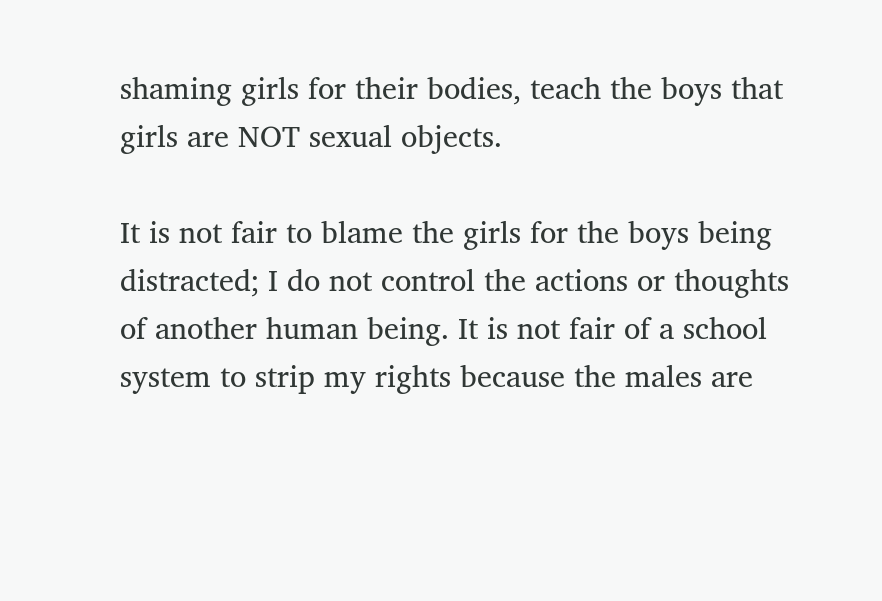shaming girls for their bodies, teach the boys that girls are NOT sexual objects.

It is not fair to blame the girls for the boys being distracted; I do not control the actions or thoughts of another human being. It is not fair of a school system to strip my rights because the males are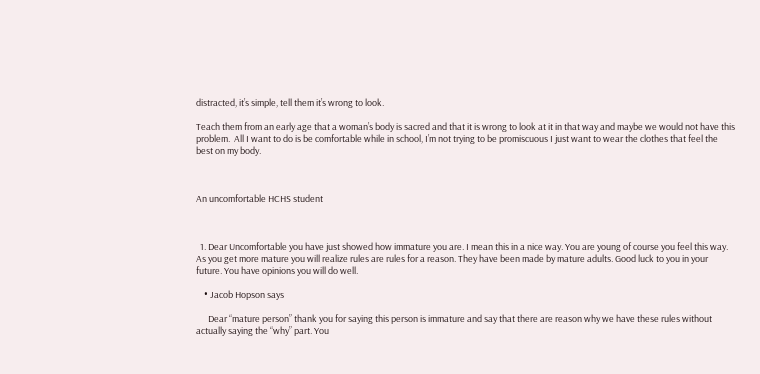distracted, it’s simple, tell them it’s wrong to look.

Teach them from an early age that a woman’s body is sacred and that it is wrong to look at it in that way and maybe we would not have this problem.  All I want to do is be comfortable while in school, I’m not trying to be promiscuous I just want to wear the clothes that feel the best on my body.



An uncomfortable HCHS student



  1. Dear Uncomfortable you have just showed how immature you are. I mean this in a nice way. You are young of course you feel this way. As you get more mature you will realize rules are rules for a reason. They have been made by mature adults. Good luck to you in your future. You have opinions you will do well.

    • Jacob Hopson says

      Dear “mature person” thank you for saying this person is immature and say that there are reason why we have these rules without actually saying the “why” part. You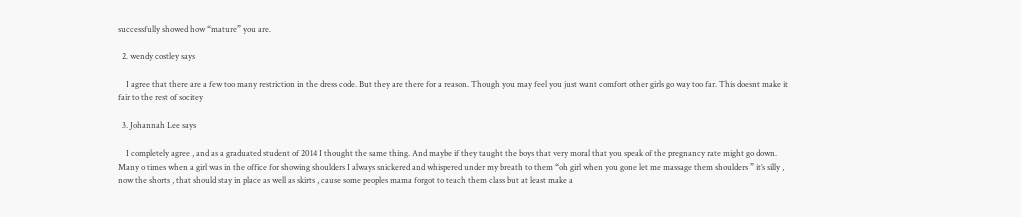successfully showed how “mature” you are.

  2. wendy costley says

    I agree that there are a few too many restriction in the dress code. But they are there for a reason. Though you may feel you just want comfort other girls go way too far. This doesnt make it fair to the rest of socitey

  3. Johannah Lee says

    I completely agree , and as a graduated student of 2014 I thought the same thing. And maybe if they taught the boys that very moral that you speak of the pregnancy rate might go down. Many o times when a girl was in the office for showing shoulders I always snickered and whispered under my breath to them “oh girl when you gone let me massage them shoulders ” it’s silly , now the shorts , that should stay in place as well as skirts , cause some peoples mama forgot to teach them class but at least make a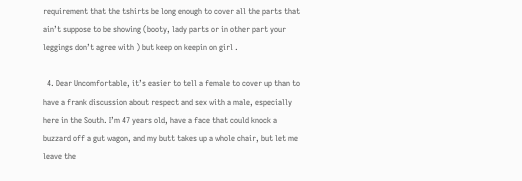requirement that the tshirts be long enough to cover all the parts that ain’t suppose to be showing (booty, lady parts or in other part your leggings don’t agree with ) but keep on keepin on girl .

  4. Dear Uncomfortable, it’s easier to tell a female to cover up than to have a frank discussion about respect and sex with a male, especially here in the South. I’m 47 years old, have a face that could knock a buzzard off a gut wagon, and my butt takes up a whole chair, but let me leave the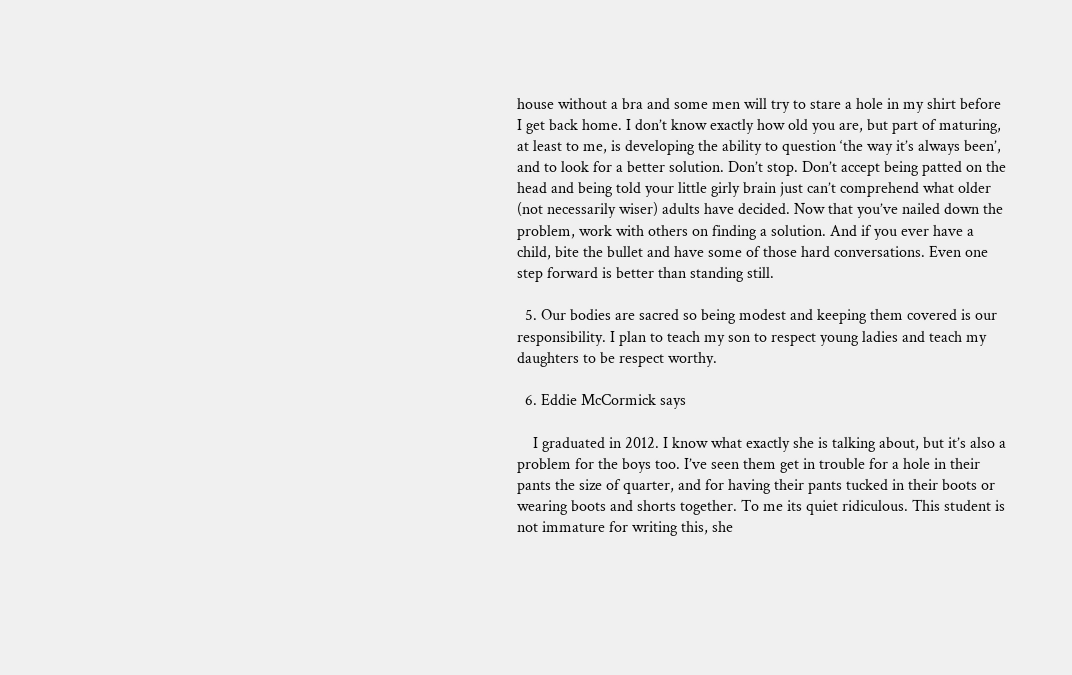house without a bra and some men will try to stare a hole in my shirt before I get back home. I don’t know exactly how old you are, but part of maturing, at least to me, is developing the ability to question ‘the way it’s always been’, and to look for a better solution. Don’t stop. Don’t accept being patted on the head and being told your little girly brain just can’t comprehend what older (not necessarily wiser) adults have decided. Now that you’ve nailed down the problem, work with others on finding a solution. And if you ever have a child, bite the bullet and have some of those hard conversations. Even one step forward is better than standing still.

  5. Our bodies are sacred so being modest and keeping them covered is our responsibility. I plan to teach my son to respect young ladies and teach my daughters to be respect worthy.

  6. Eddie McCormick says

    I graduated in 2012. I know what exactly she is talking about, but it’s also a problem for the boys too. I’ve seen them get in trouble for a hole in their pants the size of quarter, and for having their pants tucked in their boots or wearing boots and shorts together. To me its quiet ridiculous. This student is not immature for writing this, she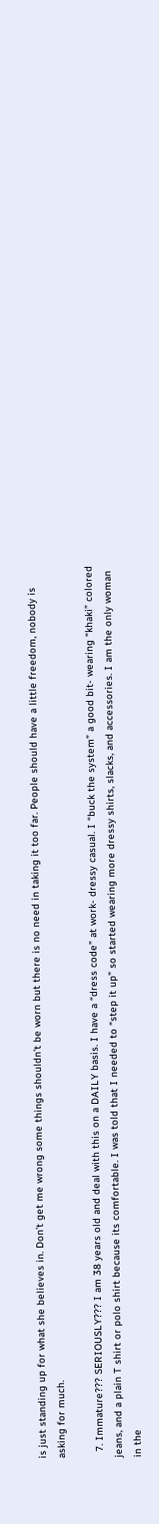is just standing up for what she believes in. Don’t get me wrong some things shouldn’t be worn but there is no need in taking it too far. People should have a little freedom, nobody is asking for much.

  7. Immature??? SERIOUSLY??? I am 38 years old and deal with this on a DAILY basis. I have a “dress code” at work- dressy casual. I “buck the system” a good bit- wearing “khaki” colored jeans, and a plain T shirt or polo shirt because its comfortable. I was told that I needed to “step it up” so started wearing more dressy shirts, slacks, and accessories. I am the only woman in the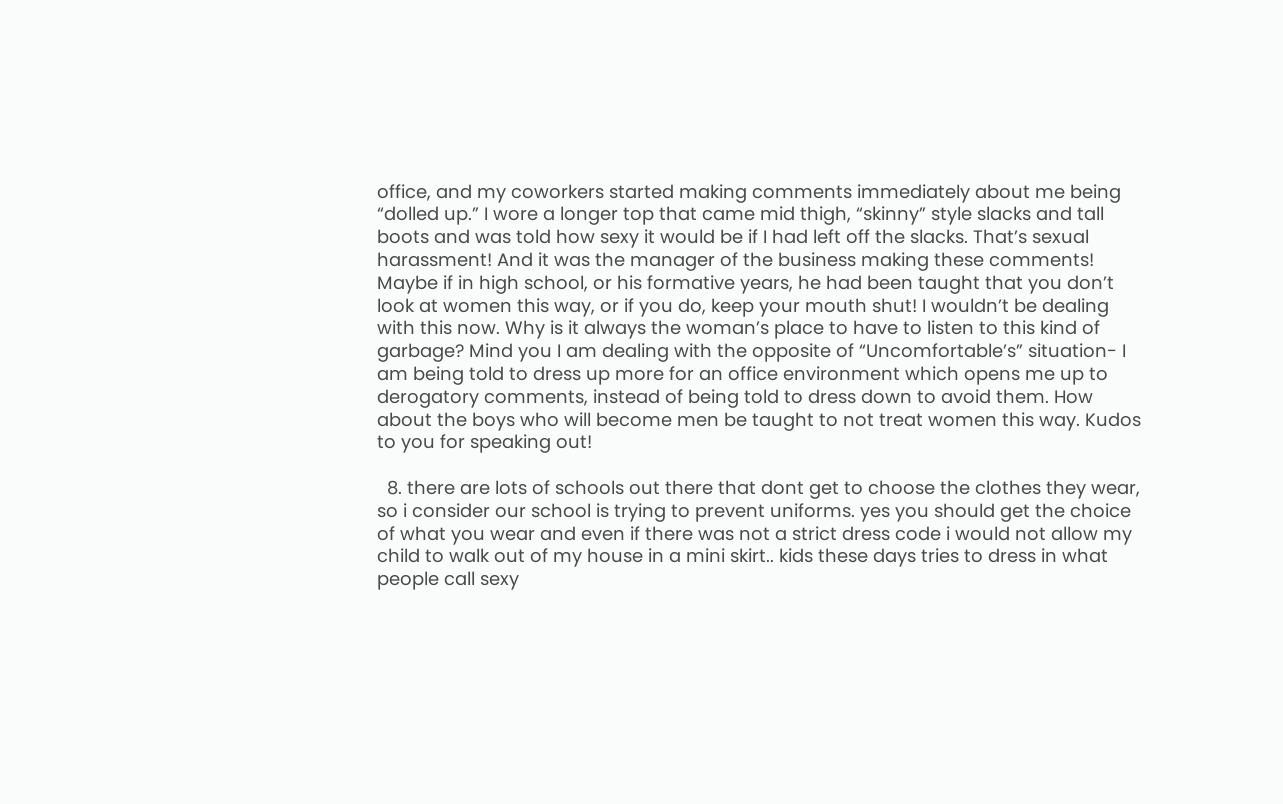office, and my coworkers started making comments immediately about me being “dolled up.” I wore a longer top that came mid thigh, “skinny” style slacks and tall boots and was told how sexy it would be if I had left off the slacks. That’s sexual harassment! And it was the manager of the business making these comments! Maybe if in high school, or his formative years, he had been taught that you don’t look at women this way, or if you do, keep your mouth shut! I wouldn’t be dealing with this now. Why is it always the woman’s place to have to listen to this kind of garbage? Mind you I am dealing with the opposite of “Uncomfortable’s” situation- I am being told to dress up more for an office environment which opens me up to derogatory comments, instead of being told to dress down to avoid them. How about the boys who will become men be taught to not treat women this way. Kudos to you for speaking out!

  8. there are lots of schools out there that dont get to choose the clothes they wear, so i consider our school is trying to prevent uniforms. yes you should get the choice of what you wear and even if there was not a strict dress code i would not allow my child to walk out of my house in a mini skirt.. kids these days tries to dress in what people call sexy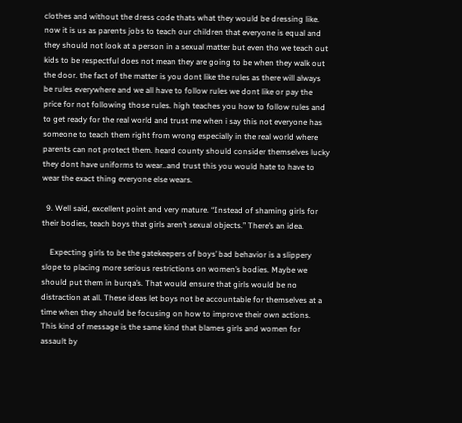clothes and without the dress code thats what they would be dressing like. now it is us as parents jobs to teach our children that everyone is equal and they should not look at a person in a sexual matter but even tho we teach out kids to be respectful does not mean they are going to be when they walk out the door. the fact of the matter is you dont like the rules as there will always be rules everywhere and we all have to follow rules we dont like or pay the price for not following those rules. high teaches you how to follow rules and to get ready for the real world and trust me when i say this not everyone has someone to teach them right from wrong especially in the real world where parents can not protect them. heard county should consider themselves lucky they dont have uniforms to wear..and trust this you would hate to have to wear the exact thing everyone else wears.

  9. Well said, excellent point and very mature. “Instead of shaming girls for their bodies, teach boys that girls aren’t sexual objects.” There’s an idea.

    Expecting girls to be the gatekeepers of boys’ bad behavior is a slippery slope to placing more serious restrictions on women’s bodies. Maybe we should put them in burqa’s. That would ensure that girls would be no distraction at all. These ideas let boys not be accountable for themselves at a time when they should be focusing on how to improve their own actions. This kind of message is the same kind that blames girls and women for assault by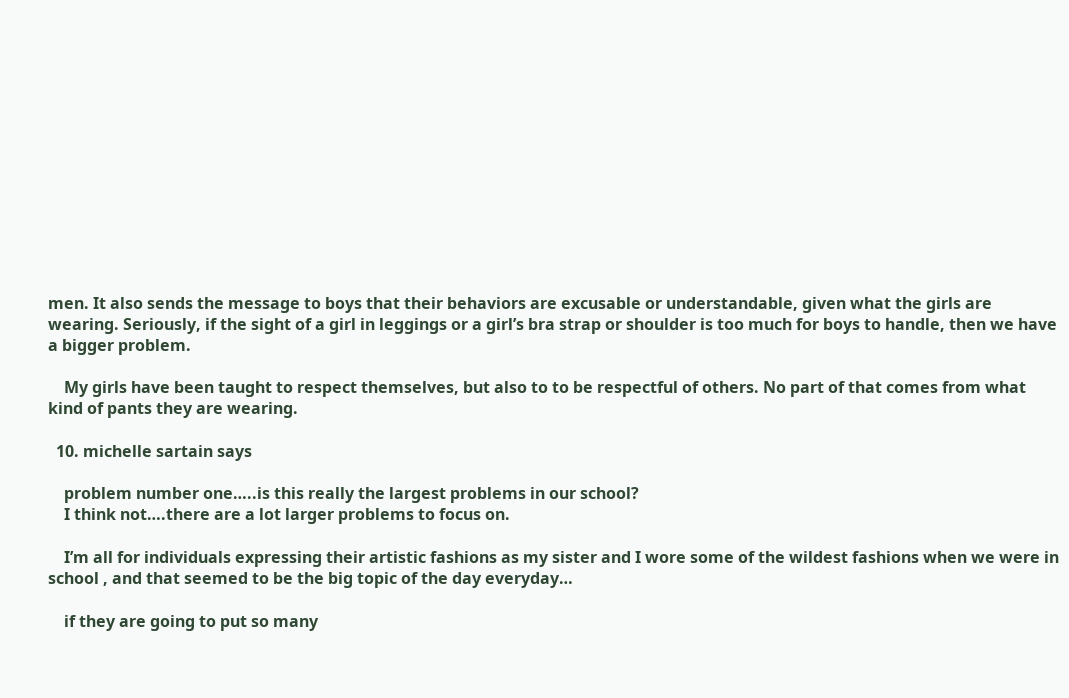men. It also sends the message to boys that their behaviors are excusable or understandable, given what the girls are wearing. Seriously, if the sight of a girl in leggings or a girl’s bra strap or shoulder is too much for boys to handle, then we have a bigger problem.

    My girls have been taught to respect themselves, but also to to be respectful of others. No part of that comes from what kind of pants they are wearing.

  10. michelle sartain says

    problem number one…..is this really the largest problems in our school?
    I think not….there are a lot larger problems to focus on.

    I’m all for individuals expressing their artistic fashions as my sister and I wore some of the wildest fashions when we were in school , and that seemed to be the big topic of the day everyday…

    if they are going to put so many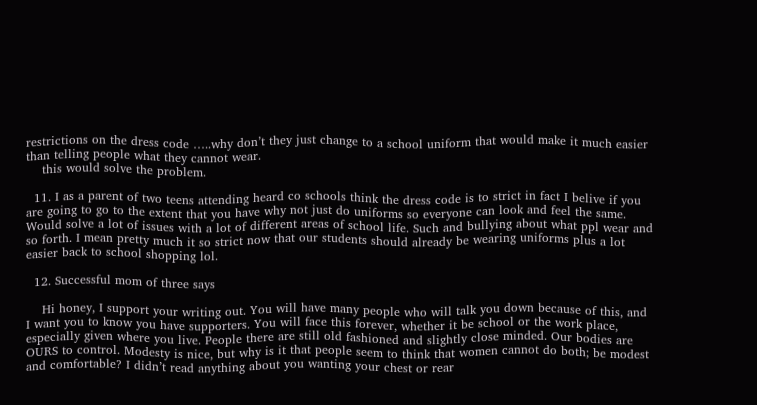restrictions on the dress code …..why don’t they just change to a school uniform that would make it much easier than telling people what they cannot wear.
    this would solve the problem.

  11. I as a parent of two teens attending heard co schools think the dress code is to strict in fact I belive if you are going to go to the extent that you have why not just do uniforms so everyone can look and feel the same. Would solve a lot of issues with a lot of different areas of school life. Such and bullying about what ppl wear and so forth. I mean pretty much it so strict now that our students should already be wearing uniforms plus a lot easier back to school shopping lol.

  12. Successful mom of three says

    Hi honey, I support your writing out. You will have many people who will talk you down because of this, and I want you to know you have supporters. You will face this forever, whether it be school or the work place, especially given where you live. People there are still old fashioned and slightly close minded. Our bodies are OURS to control. Modesty is nice, but why is it that people seem to think that women cannot do both; be modest and comfortable? I didn’t read anything about you wanting your chest or rear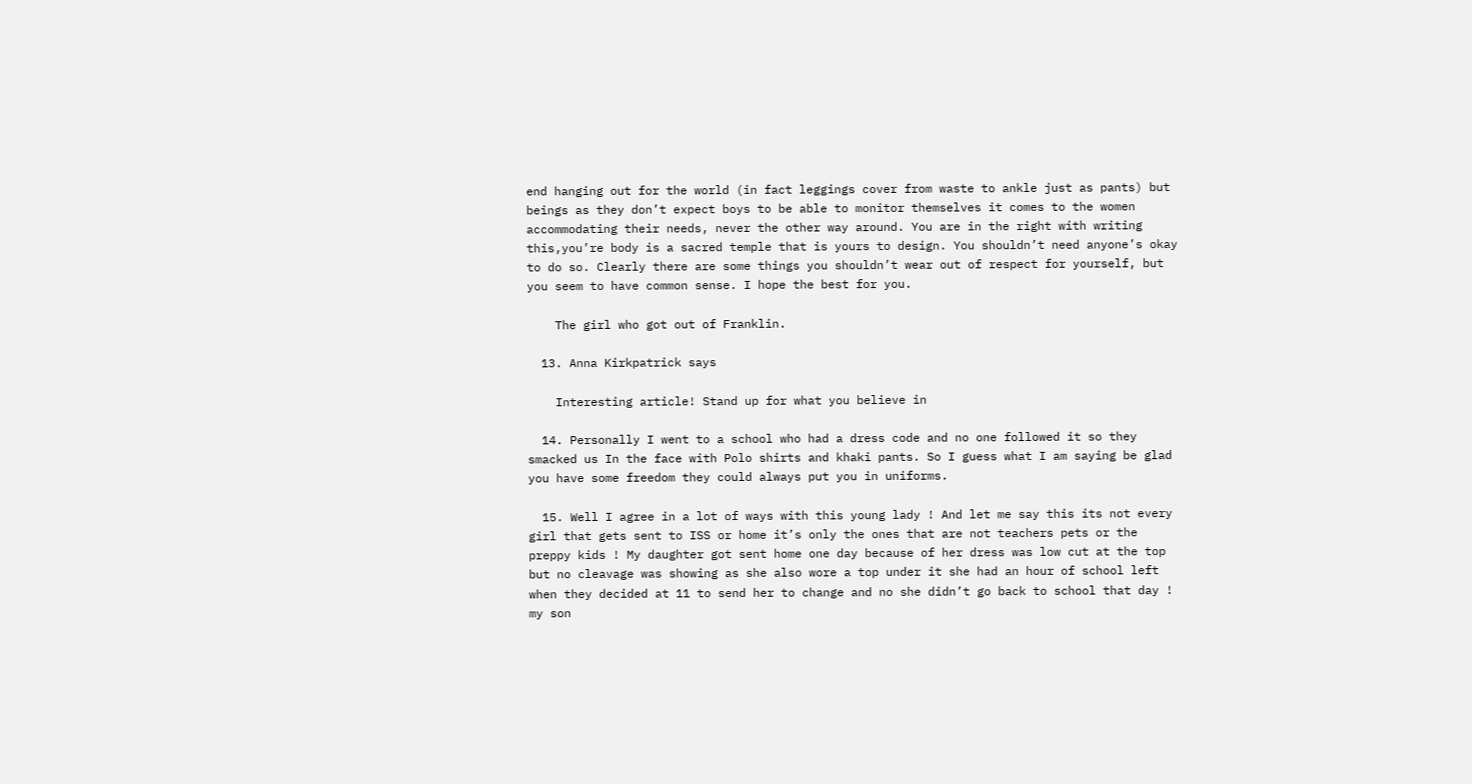end hanging out for the world (in fact leggings cover from waste to ankle just as pants) but beings as they don’t expect boys to be able to monitor themselves it comes to the women accommodating their needs, never the other way around. You are in the right with writing this,you’re body is a sacred temple that is yours to design. You shouldn’t need anyone’s okay to do so. Clearly there are some things you shouldn’t wear out of respect for yourself, but you seem to have common sense. I hope the best for you.

    The girl who got out of Franklin.

  13. Anna Kirkpatrick says

    Interesting article! Stand up for what you believe in

  14. Personally I went to a school who had a dress code and no one followed it so they smacked us In the face with Polo shirts and khaki pants. So I guess what I am saying be glad you have some freedom they could always put you in uniforms.

  15. Well I agree in a lot of ways with this young lady ! And let me say this its not every girl that gets sent to ISS or home it’s only the ones that are not teachers pets or the preppy kids ! My daughter got sent home one day because of her dress was low cut at the top but no cleavage was showing as she also wore a top under it she had an hour of school left when they decided at 11 to send her to change and no she didn’t go back to school that day ! my son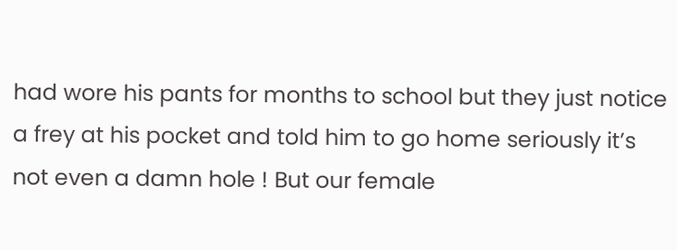had wore his pants for months to school but they just notice a frey at his pocket and told him to go home seriously it’s not even a damn hole ! But our female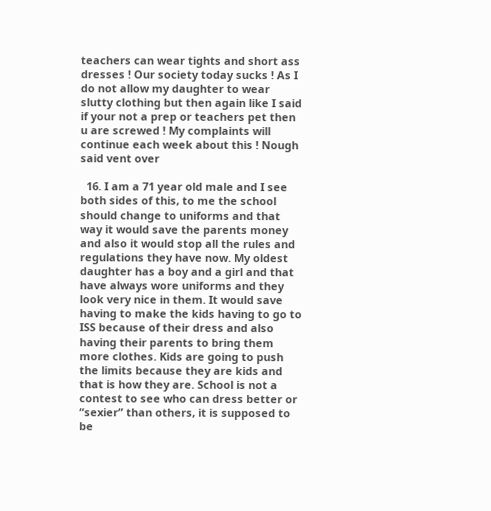teachers can wear tights and short ass dresses ! Our society today sucks ! As I do not allow my daughter to wear slutty clothing but then again like I said if your not a prep or teachers pet then u are screwed ! My complaints will continue each week about this ! Nough said vent over

  16. I am a 71 year old male and I see both sides of this, to me the school should change to uniforms and that way it would save the parents money and also it would stop all the rules and regulations they have now. My oldest daughter has a boy and a girl and that have always wore uniforms and they look very nice in them. It would save having to make the kids having to go to ISS because of their dress and also having their parents to bring them more clothes. Kids are going to push the limits because they are kids and that is how they are. School is not a contest to see who can dress better or “sexier” than others, it is supposed to be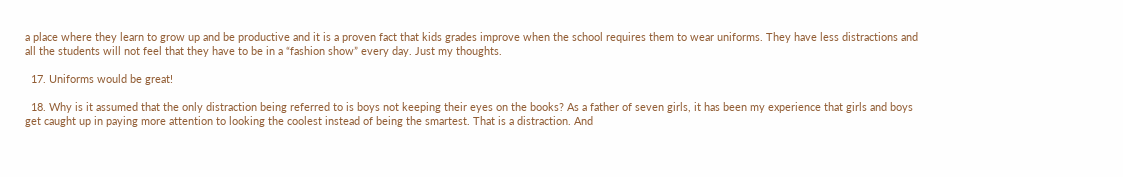a place where they learn to grow up and be productive and it is a proven fact that kids grades improve when the school requires them to wear uniforms. They have less distractions and all the students will not feel that they have to be in a “fashion show” every day. Just my thoughts.

  17. Uniforms would be great!

  18. Why is it assumed that the only distraction being referred to is boys not keeping their eyes on the books? As a father of seven girls, it has been my experience that girls and boys get caught up in paying more attention to looking the coolest instead of being the smartest. That is a distraction. And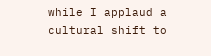while I applaud a cultural shift to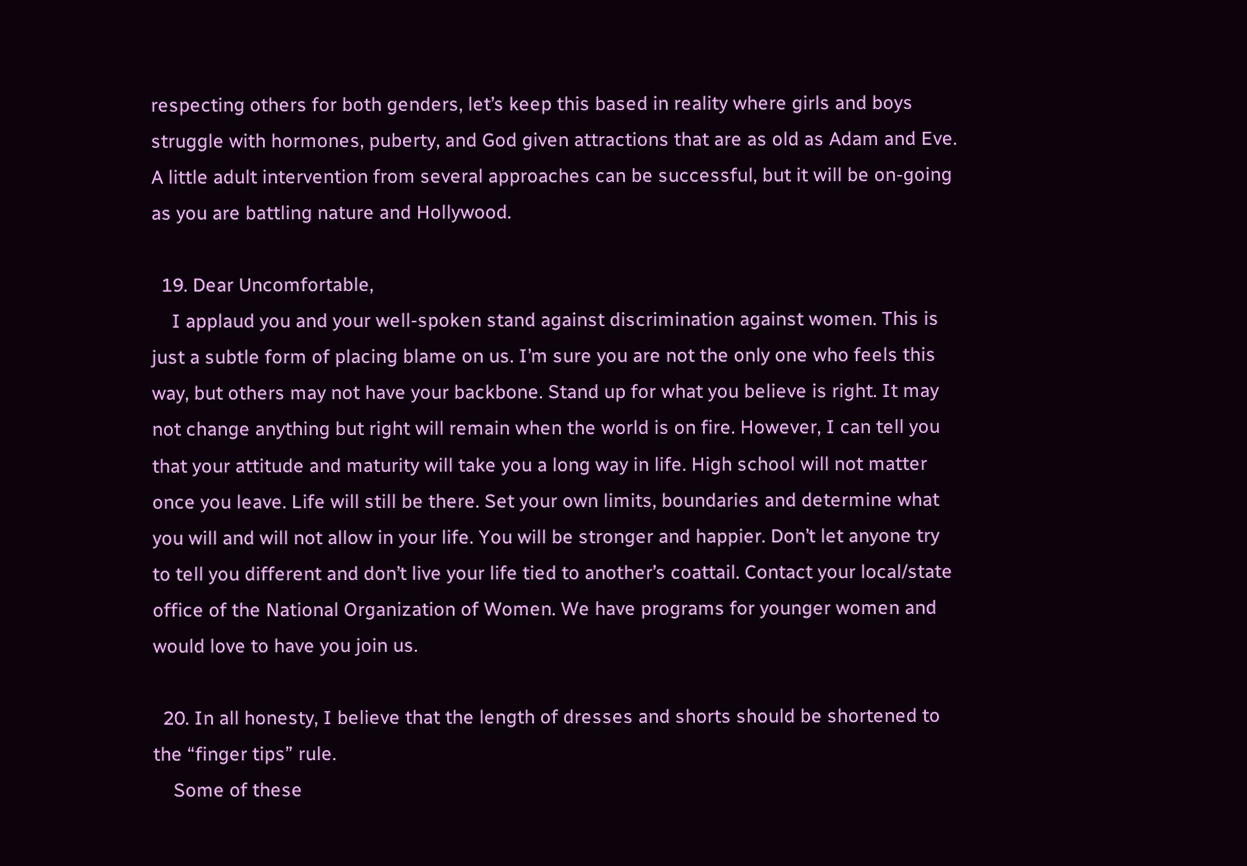respecting others for both genders, let’s keep this based in reality where girls and boys struggle with hormones, puberty, and God given attractions that are as old as Adam and Eve. A little adult intervention from several approaches can be successful, but it will be on-going as you are battling nature and Hollywood.

  19. Dear Uncomfortable,
    I applaud you and your well-spoken stand against discrimination against women. This is just a subtle form of placing blame on us. I’m sure you are not the only one who feels this way, but others may not have your backbone. Stand up for what you believe is right. It may not change anything but right will remain when the world is on fire. However, I can tell you that your attitude and maturity will take you a long way in life. High school will not matter once you leave. Life will still be there. Set your own limits, boundaries and determine what you will and will not allow in your life. You will be stronger and happier. Don’t let anyone try to tell you different and don’t live your life tied to another’s coattail. Contact your local/state office of the National Organization of Women. We have programs for younger women and would love to have you join us.

  20. In all honesty, I believe that the length of dresses and shorts should be shortened to the “finger tips” rule.
    Some of these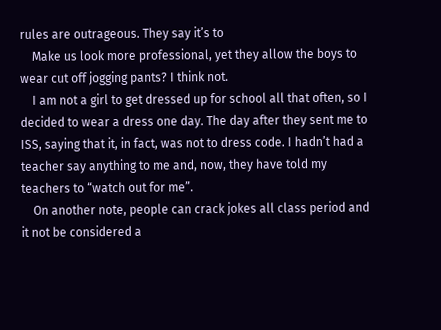rules are outrageous. They say it’s to
    Make us look more professional, yet they allow the boys to wear cut off jogging pants? I think not.
    I am not a girl to get dressed up for school all that often, so I decided to wear a dress one day. The day after they sent me to ISS, saying that it, in fact, was not to dress code. I hadn’t had a teacher say anything to me and, now, they have told my teachers to “watch out for me”.
    On another note, people can crack jokes all class period and it not be considered a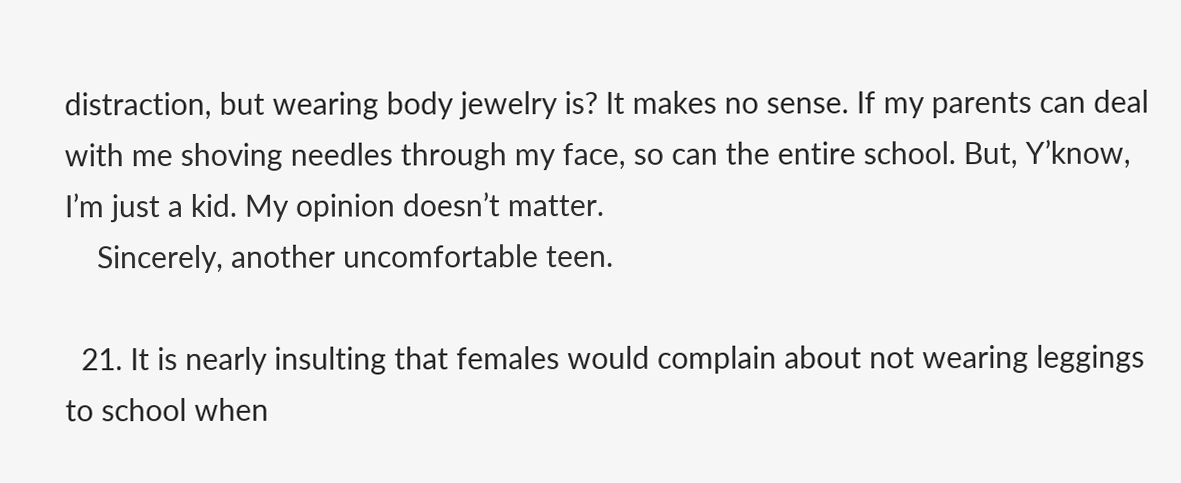distraction, but wearing body jewelry is? It makes no sense. If my parents can deal with me shoving needles through my face, so can the entire school. But, Y’know, I’m just a kid. My opinion doesn’t matter.
    Sincerely, another uncomfortable teen.

  21. It is nearly insulting that females would complain about not wearing leggings to school when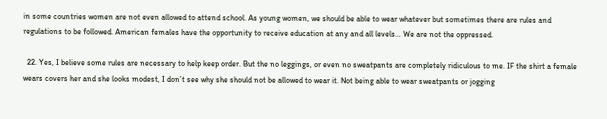in some countries women are not even allowed to attend school. As young women, we should be able to wear whatever but sometimes there are rules and regulations to be followed. American females have the opportunity to receive education at any and all levels… We are not the oppressed.

  22. Yes, I believe some rules are necessary to help keep order. But the no leggings, or even no sweatpants are completely ridiculous to me. IF the shirt a female wears covers her and she looks modest, I don’t see why she should not be allowed to wear it. Not being able to wear sweatpants or jogging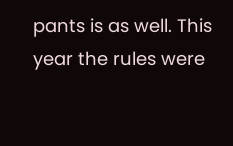pants is as well. This year the rules were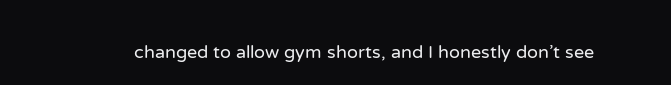changed to allow gym shorts, and I honestly don’t see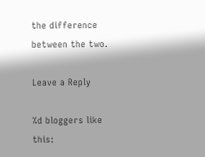the difference between the two.

Leave a Reply

%d bloggers like this: